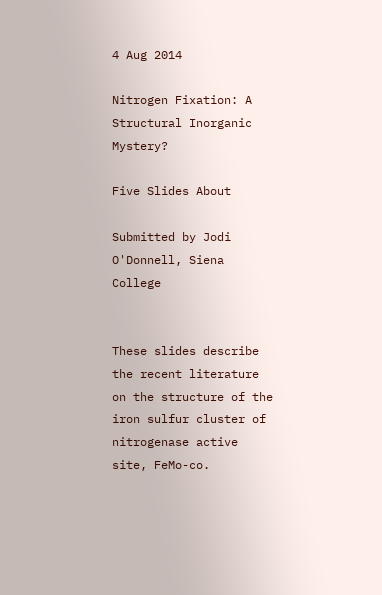4 Aug 2014

Nitrogen Fixation: A Structural Inorganic Mystery?

Five Slides About

Submitted by Jodi O'Donnell, Siena College


These slides describe the recent literature on the structure of the iron sulfur cluster of nitrogenase active site, FeMo-co.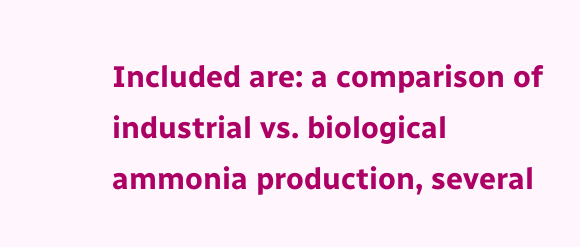Included are: a comparison of industrial vs. biological ammonia production, several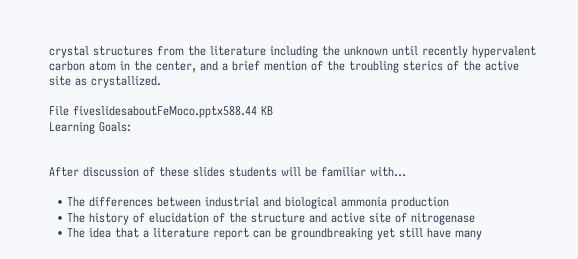crystal structures from the literature including the unknown until recently hypervalent carbon atom in the center, and a brief mention of the troubling sterics of the active site as crystallized.

File fiveslidesaboutFeMoco.pptx588.44 KB
Learning Goals:


After discussion of these slides students will be familiar with...

  • The differences between industrial and biological ammonia production
  • The history of elucidation of the structure and active site of nitrogenase
  • The idea that a literature report can be groundbreaking yet still have many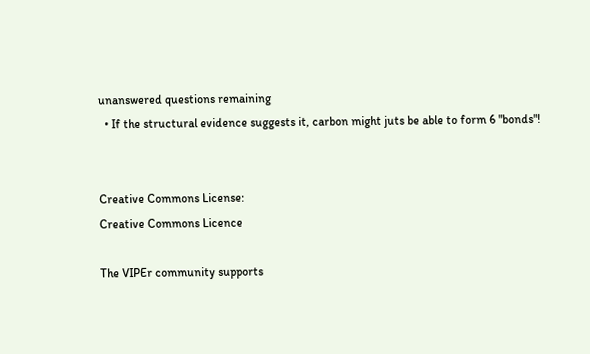unanswered questions remaining
  • If the structural evidence suggests it, carbon might juts be able to form 6 "bonds"!


Creative Commons License:
Creative Commons Licence

The VIPEr community supports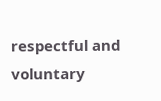respectful and voluntary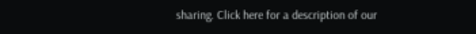sharing. Click here for a description of our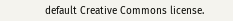default Creative Commons license.